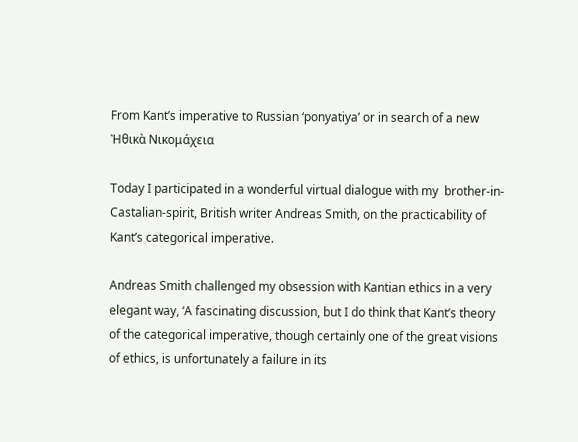From Kant’s imperative to Russian ‘ponyatiya’ or in search of a new Ἠθικὰ Νικομάχεια

Today I participated in a wonderful virtual dialogue with my  brother-in-Castalian-spirit, British writer Andreas Smith, on the practicability of Kant’s categorical imperative.

Andreas Smith challenged my obsession with Kantian ethics in a very elegant way, ‘A fascinating discussion, but I do think that Kant’s theory of the categorical imperative, though certainly one of the great visions of ethics, is unfortunately a failure in its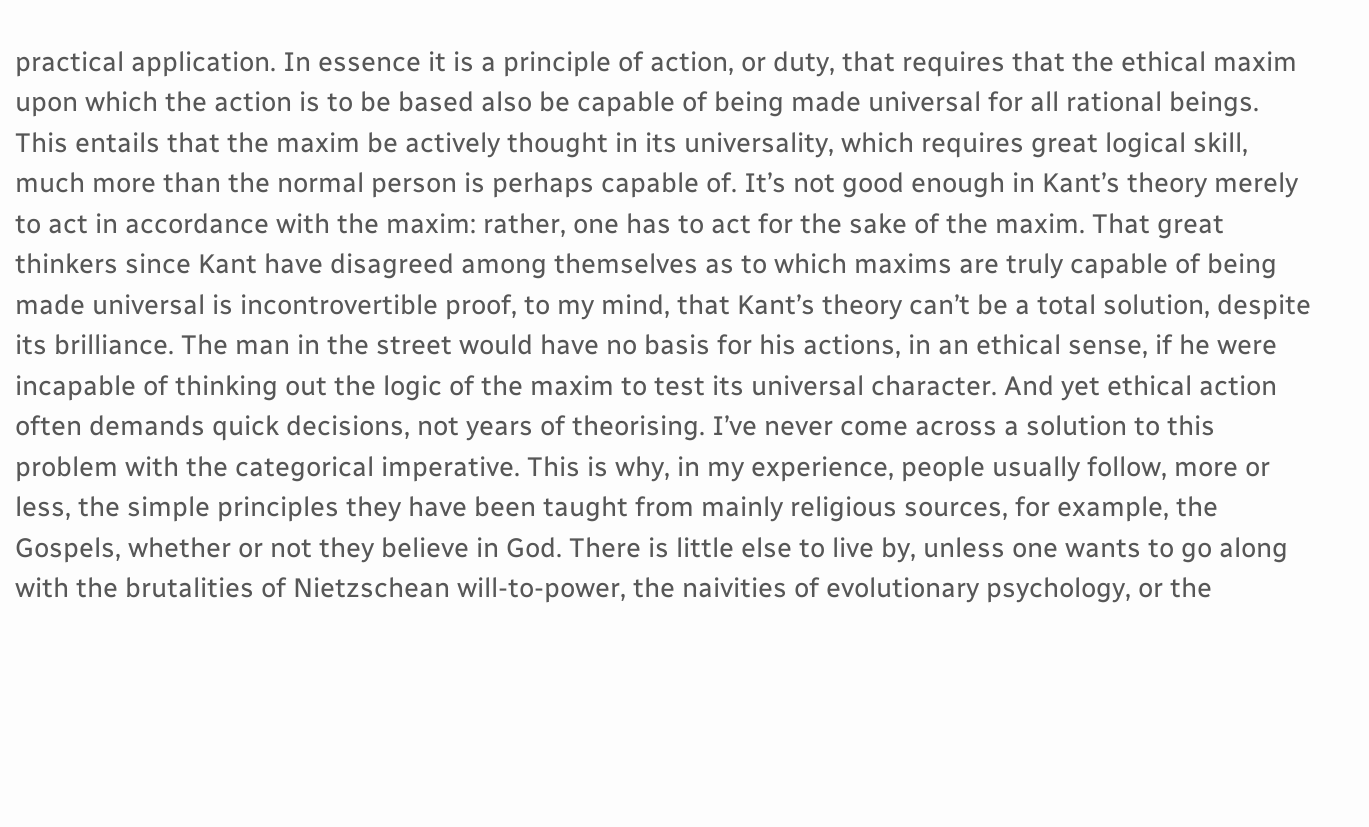practical application. In essence it is a principle of action, or duty, that requires that the ethical maxim upon which the action is to be based also be capable of being made universal for all rational beings. This entails that the maxim be actively thought in its universality, which requires great logical skill, much more than the normal person is perhaps capable of. It’s not good enough in Kant’s theory merely to act in accordance with the maxim: rather, one has to act for the sake of the maxim. That great thinkers since Kant have disagreed among themselves as to which maxims are truly capable of being made universal is incontrovertible proof, to my mind, that Kant’s theory can’t be a total solution, despite its brilliance. The man in the street would have no basis for his actions, in an ethical sense, if he were incapable of thinking out the logic of the maxim to test its universal character. And yet ethical action often demands quick decisions, not years of theorising. I’ve never come across a solution to this problem with the categorical imperative. This is why, in my experience, people usually follow, more or less, the simple principles they have been taught from mainly religious sources, for example, the Gospels, whether or not they believe in God. There is little else to live by, unless one wants to go along with the brutalities of Nietzschean will-to-power, the naivities of evolutionary psychology, or the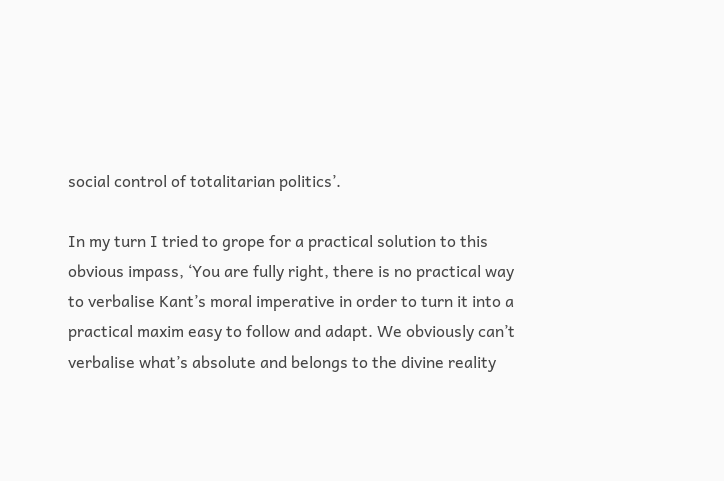social control of totalitarian politics’.

In my turn I tried to grope for a practical solution to this obvious impass, ‘You are fully right, there is no practical way to verbalise Kant’s moral imperative in order to turn it into a practical maxim easy to follow and adapt. We obviously can’t verbalise what’s absolute and belongs to the divine reality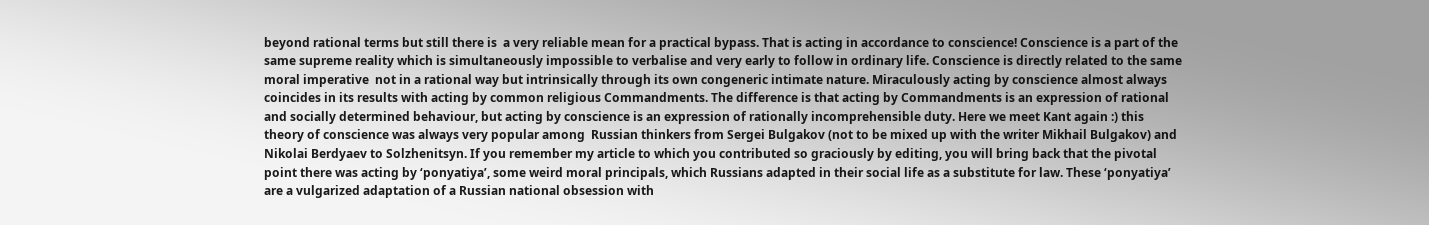beyond rational terms but still there is  a very reliable mean for a practical bypass. That is acting in accordance to conscience! Conscience is a part of the same supreme reality which is simultaneously impossible to verbalise and very early to follow in ordinary life. Conscience is directly related to the same moral imperative  not in a rational way but intrinsically through its own congeneric intimate nature. Miraculously acting by conscience almost always coincides in its results with acting by common religious Commandments. The difference is that acting by Commandments is an expression of rational and socially determined behaviour, but acting by conscience is an expression of rationally incomprehensible duty. Here we meet Kant again :) this theory of conscience was always very popular among  Russian thinkers from Sergei Bulgakov (not to be mixed up with the writer Mikhail Bulgakov) and Nikolai Berdyaev to Solzhenitsyn. If you remember my article to which you contributed so graciously by editing, you will bring back that the pivotal point there was acting by ‘ponyatiya’, some weird moral principals, which Russians adapted in their social life as a substitute for law. These ‘ponyatiya’ are a vulgarized adaptation of a Russian national obsession with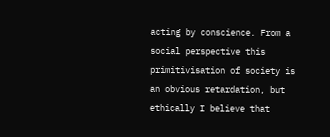acting by conscience. From a social perspective this primitivisation of society is an obvious retardation, but ethically I believe that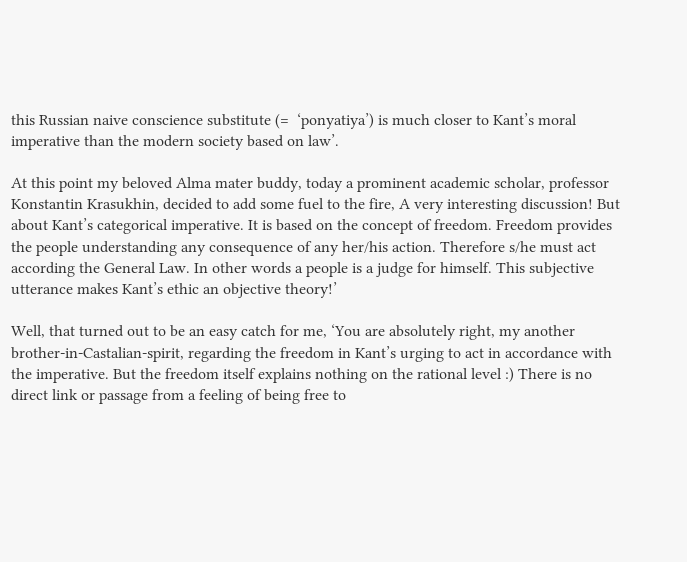this Russian naive conscience substitute (=  ‘ponyatiya’) is much closer to Kant’s moral imperative than the modern society based on law’.

At this point my beloved Alma mater buddy, today a prominent academic scholar, professor Konstantin Krasukhin, decided to add some fuel to the fire, A very interesting discussion! But about Kant’s categorical imperative. It is based on the concept of freedom. Freedom provides the people understanding any consequence of any her/his action. Therefore s/he must act according the General Law. In other words a people is a judge for himself. This subjective utterance makes Kant’s ethic an objective theory!’

Well, that turned out to be an easy catch for me, ‘You are absolutely right, my another brother-in-Castalian-spirit, regarding the freedom in Kant’s urging to act in accordance with the imperative. But the freedom itself explains nothing on the rational level :) There is no direct link or passage from a feeling of being free to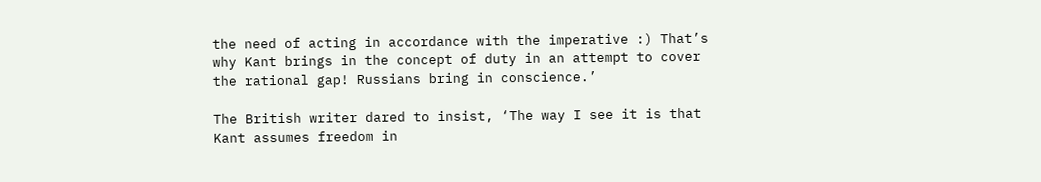the need of acting in accordance with the imperative :) That’s why Kant brings in the concept of duty in an attempt to cover the rational gap! Russians bring in conscience.’

The British writer dared to insist, ‘The way I see it is that Kant assumes freedom in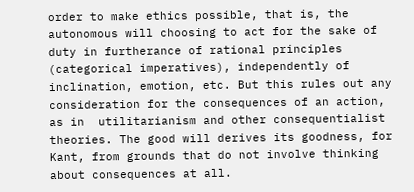order to make ethics possible, that is, the autonomous will choosing to act for the sake of duty in furtherance of rational principles (categorical imperatives), independently of inclination, emotion, etc. But this rules out any consideration for the consequences of an action, as in  utilitarianism and other consequentialist theories. The good will derives its goodness, for Kant, from grounds that do not involve thinking about consequences at all.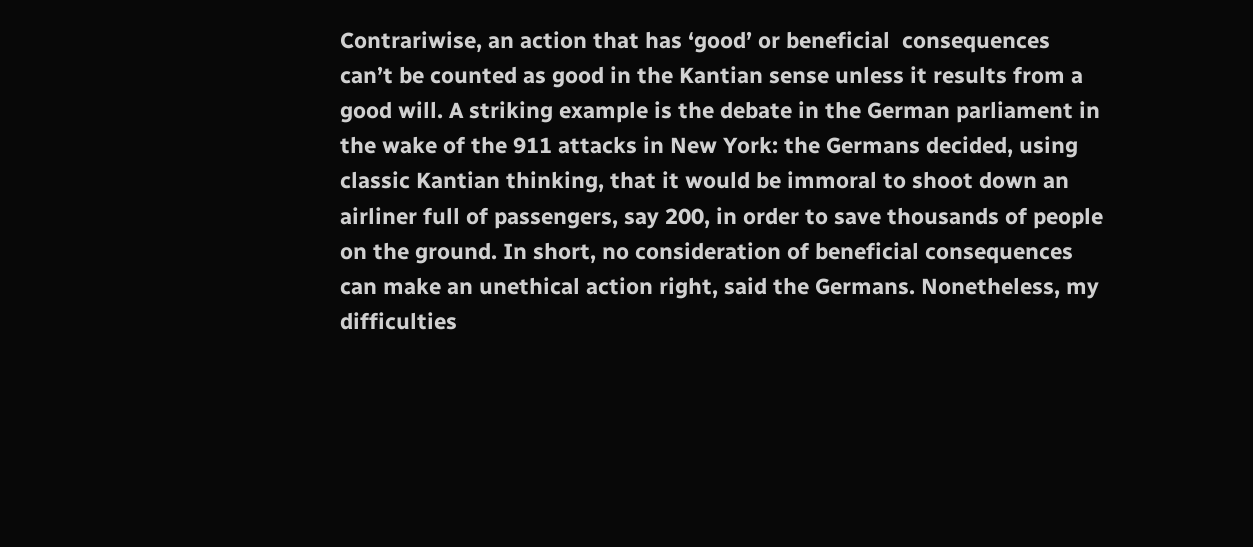Contrariwise, an action that has ‘good’ or beneficial  consequences can’t be counted as good in the Kantian sense unless it results from a good will. A striking example is the debate in the German parliament in the wake of the 911 attacks in New York: the Germans decided, using classic Kantian thinking, that it would be immoral to shoot down an airliner full of passengers, say 200, in order to save thousands of people on the ground. In short, no consideration of beneficial consequences can make an unethical action right, said the Germans. Nonetheless, my difficulties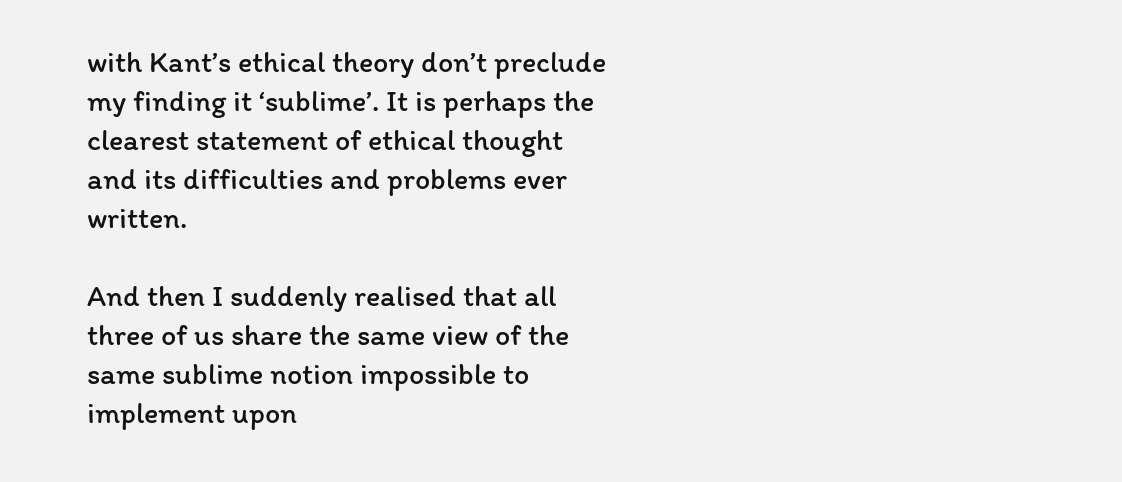with Kant’s ethical theory don’t preclude my finding it ‘sublime’. It is perhaps the clearest statement of ethical thought and its difficulties and problems ever written.

And then I suddenly realised that all three of us share the same view of the same sublime notion impossible to implement upon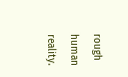rough human reality.